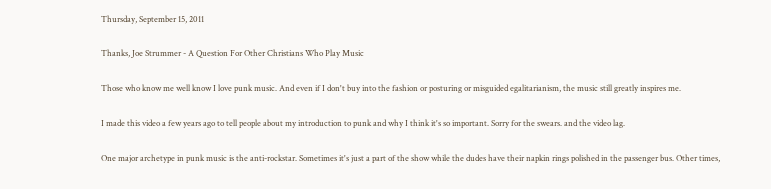Thursday, September 15, 2011

Thanks, Joe Strummer - A Question For Other Christians Who Play Music

Those who know me well know I love punk music. And even if I don't buy into the fashion or posturing or misguided egalitarianism, the music still greatly inspires me.

I made this video a few years ago to tell people about my introduction to punk and why I think it's so important. Sorry for the swears. and the video lag.

One major archetype in punk music is the anti-rockstar. Sometimes it's just a part of the show while the dudes have their napkin rings polished in the passenger bus. Other times,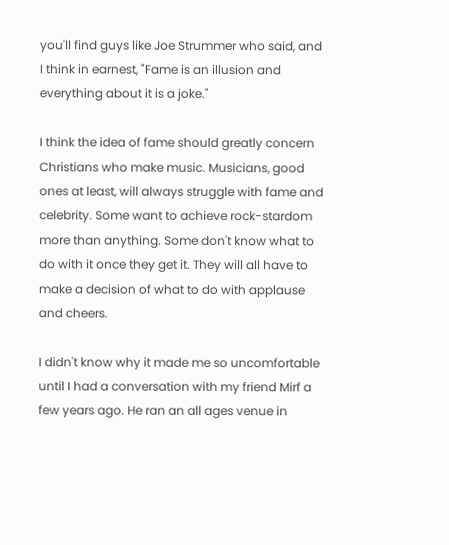you'll find guys like Joe Strummer who said, and I think in earnest, "Fame is an illusion and everything about it is a joke."

I think the idea of fame should greatly concern Christians who make music. Musicians, good ones at least, will always struggle with fame and celebrity. Some want to achieve rock-stardom more than anything. Some don't know what to do with it once they get it. They will all have to make a decision of what to do with applause and cheers.

I didn't know why it made me so uncomfortable until I had a conversation with my friend Mirf a few years ago. He ran an all ages venue in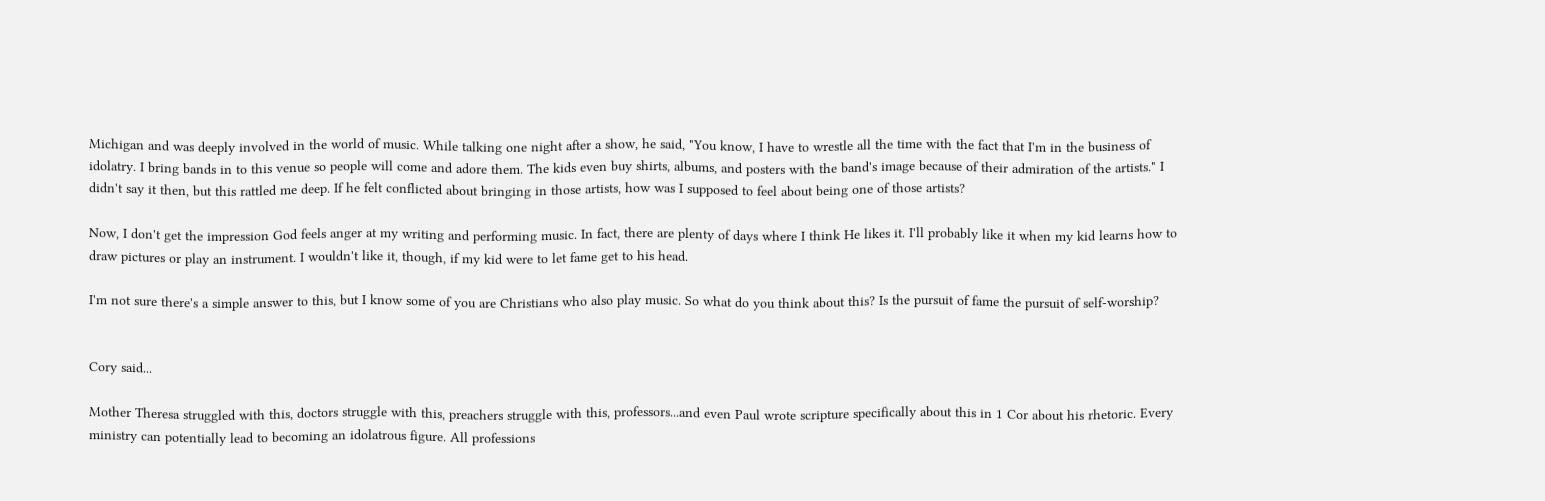Michigan and was deeply involved in the world of music. While talking one night after a show, he said, "You know, I have to wrestle all the time with the fact that I'm in the business of idolatry. I bring bands in to this venue so people will come and adore them. The kids even buy shirts, albums, and posters with the band's image because of their admiration of the artists." I didn't say it then, but this rattled me deep. If he felt conflicted about bringing in those artists, how was I supposed to feel about being one of those artists?

Now, I don't get the impression God feels anger at my writing and performing music. In fact, there are plenty of days where I think He likes it. I'll probably like it when my kid learns how to draw pictures or play an instrument. I wouldn't like it, though, if my kid were to let fame get to his head.

I'm not sure there's a simple answer to this, but I know some of you are Christians who also play music. So what do you think about this? Is the pursuit of fame the pursuit of self-worship?


Cory said...

Mother Theresa struggled with this, doctors struggle with this, preachers struggle with this, professors...and even Paul wrote scripture specifically about this in 1 Cor about his rhetoric. Every ministry can potentially lead to becoming an idolatrous figure. All professions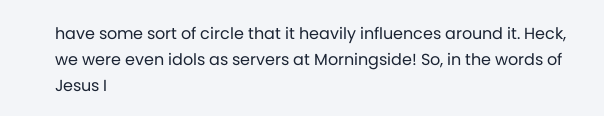have some sort of circle that it heavily influences around it. Heck, we were even idols as servers at Morningside! So, in the words of Jesus I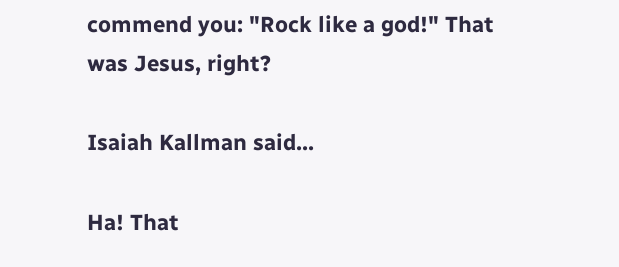commend you: "Rock like a god!" That was Jesus, right?

Isaiah Kallman said...

Ha! That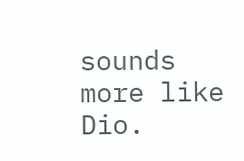sounds more like Dio.